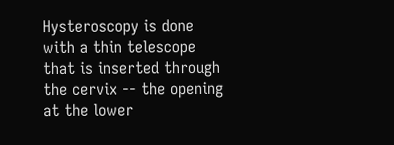Hysteroscopy is done with a thin telescope that is inserted through the cervix -- the opening at the lower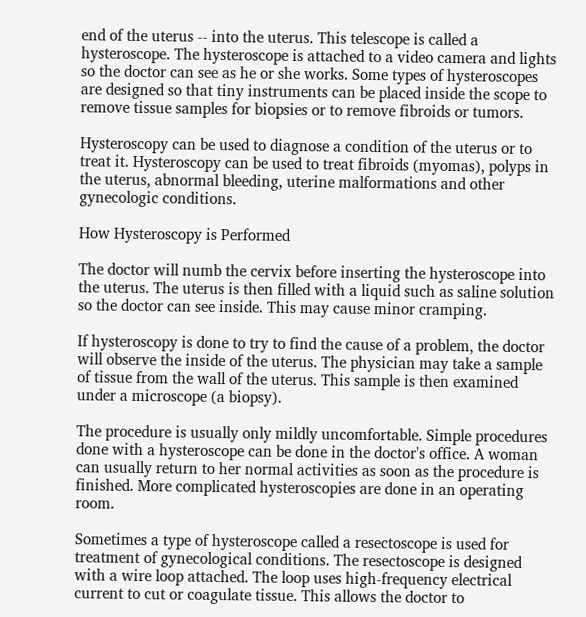end of the uterus -- into the uterus. This telescope is called a hysteroscope. The hysteroscope is attached to a video camera and lights so the doctor can see as he or she works. Some types of hysteroscopes are designed so that tiny instruments can be placed inside the scope to remove tissue samples for biopsies or to remove fibroids or tumors.

Hysteroscopy can be used to diagnose a condition of the uterus or to treat it. Hysteroscopy can be used to treat fibroids (myomas), polyps in the uterus, abnormal bleeding, uterine malformations and other gynecologic conditions.

How Hysteroscopy is Performed

The doctor will numb the cervix before inserting the hysteroscope into the uterus. The uterus is then filled with a liquid such as saline solution so the doctor can see inside. This may cause minor cramping.

If hysteroscopy is done to try to find the cause of a problem, the doctor will observe the inside of the uterus. The physician may take a sample of tissue from the wall of the uterus. This sample is then examined under a microscope (a biopsy).

The procedure is usually only mildly uncomfortable. Simple procedures done with a hysteroscope can be done in the doctor's office. A woman can usually return to her normal activities as soon as the procedure is finished. More complicated hysteroscopies are done in an operating room.

Sometimes a type of hysteroscope called a resectoscope is used for treatment of gynecological conditions. The resectoscope is designed with a wire loop attached. The loop uses high-frequency electrical current to cut or coagulate tissue. This allows the doctor to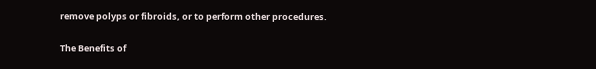remove polyps or fibroids, or to perform other procedures.

The Benefits of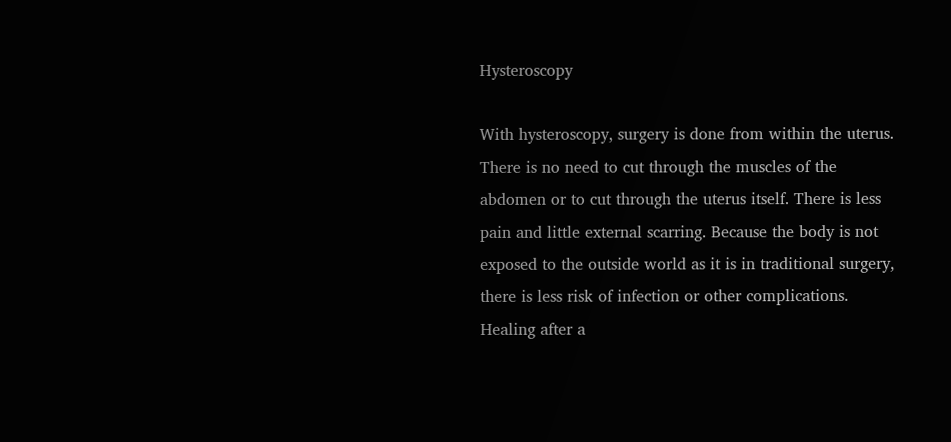Hysteroscopy

With hysteroscopy, surgery is done from within the uterus. There is no need to cut through the muscles of the abdomen or to cut through the uterus itself. There is less pain and little external scarring. Because the body is not exposed to the outside world as it is in traditional surgery, there is less risk of infection or other complications. Healing after a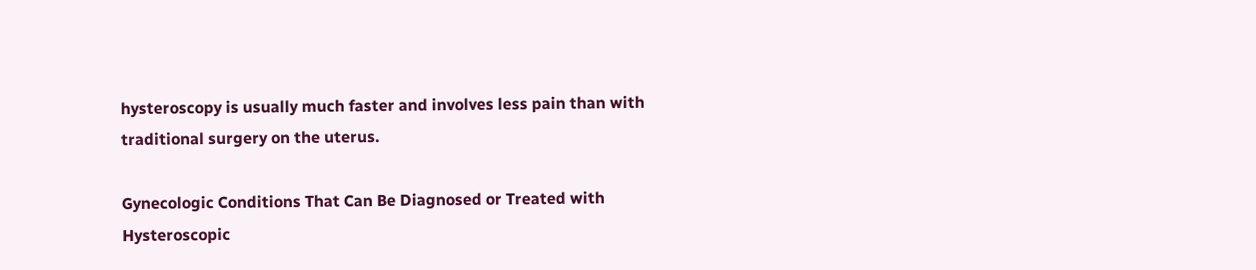hysteroscopy is usually much faster and involves less pain than with traditional surgery on the uterus.

Gynecologic Conditions That Can Be Diagnosed or Treated with Hysteroscopic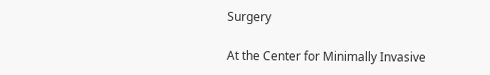Surgery

At the Center for Minimally Invasive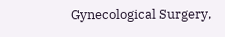Gynecological Surgery,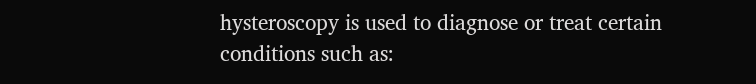hysteroscopy is used to diagnose or treat certain conditions such as: